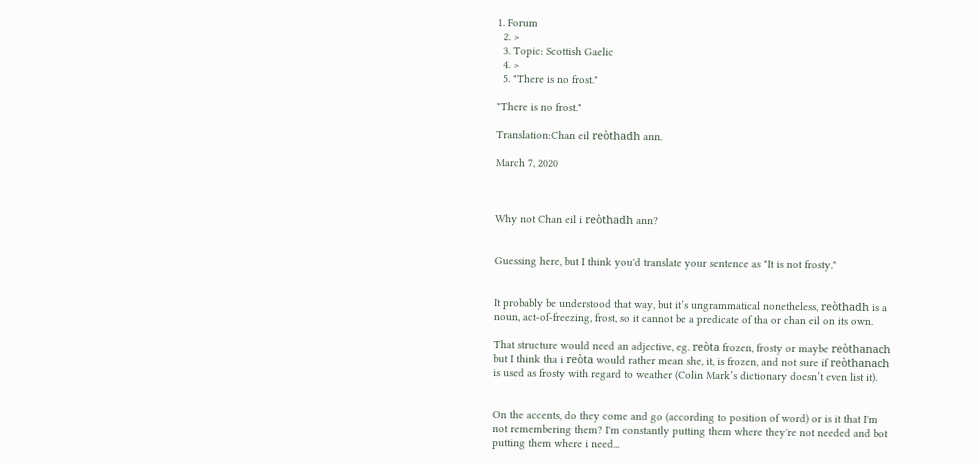1. Forum
  2. >
  3. Topic: Scottish Gaelic
  4. >
  5. "There is no frost."

"There is no frost."

Translation:Chan eil reòthadh ann.

March 7, 2020



Why not Chan eil i reòthadh ann?


Guessing here, but I think you'd translate your sentence as "It is not frosty."


It probably be understood that way, but it’s ungrammatical nonetheless, reòthadh is a noun, act-of-freezing, frost, so it cannot be a predicate of tha or chan eil on its own.

That structure would need an adjective, eg. reòta frozen, frosty or maybe reòthanach but I think tha i reòta would rather mean she, it, is frozen, and not sure if reòthanach is used as frosty with regard to weather (Colin Mark’s dictionary doesn’t even list it).


On the accents, do they come and go (according to position of word) or is it that I'm not remembering them? I'm constantly putting them where they're not needed and bot putting them where i need...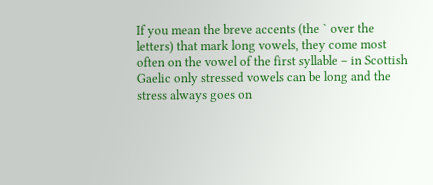If you mean the breve accents (the ` over the letters) that mark long vowels, they come most often on the vowel of the first syllable – in Scottish Gaelic only stressed vowels can be long and the stress always goes on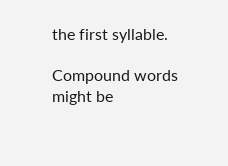the first syllable.

Compound words might be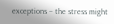exceptions – the stress might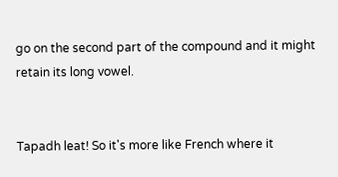go on the second part of the compound and it might retain its long vowel.


Tapadh leat! So it's more like French where it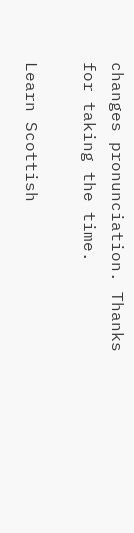changes pronunciation. Thanks for taking the time.

Learn Scottish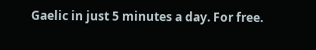Gaelic in just 5 minutes a day. For free.